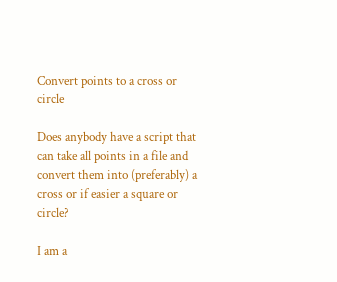Convert points to a cross or circle

Does anybody have a script that can take all points in a file and convert them into (preferably) a cross or if easier a square or circle?

I am a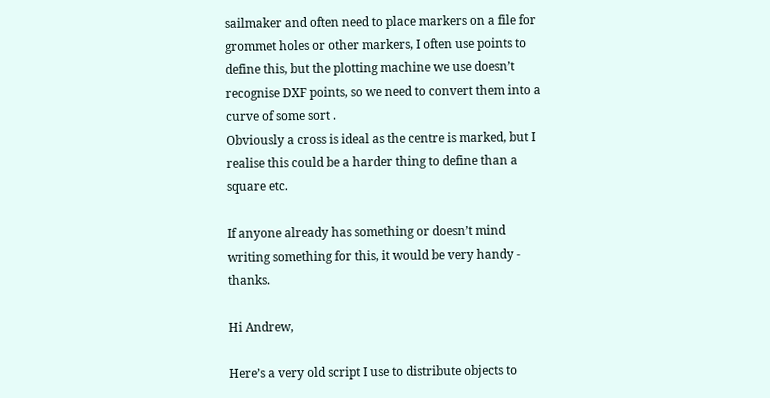sailmaker and often need to place markers on a file for grommet holes or other markers, I often use points to define this, but the plotting machine we use doesn’t recognise DXF points, so we need to convert them into a curve of some sort .
Obviously a cross is ideal as the centre is marked, but I realise this could be a harder thing to define than a square etc.

If anyone already has something or doesn’t mind writing something for this, it would be very handy - thanks.

Hi Andrew,

Here’s a very old script I use to distribute objects to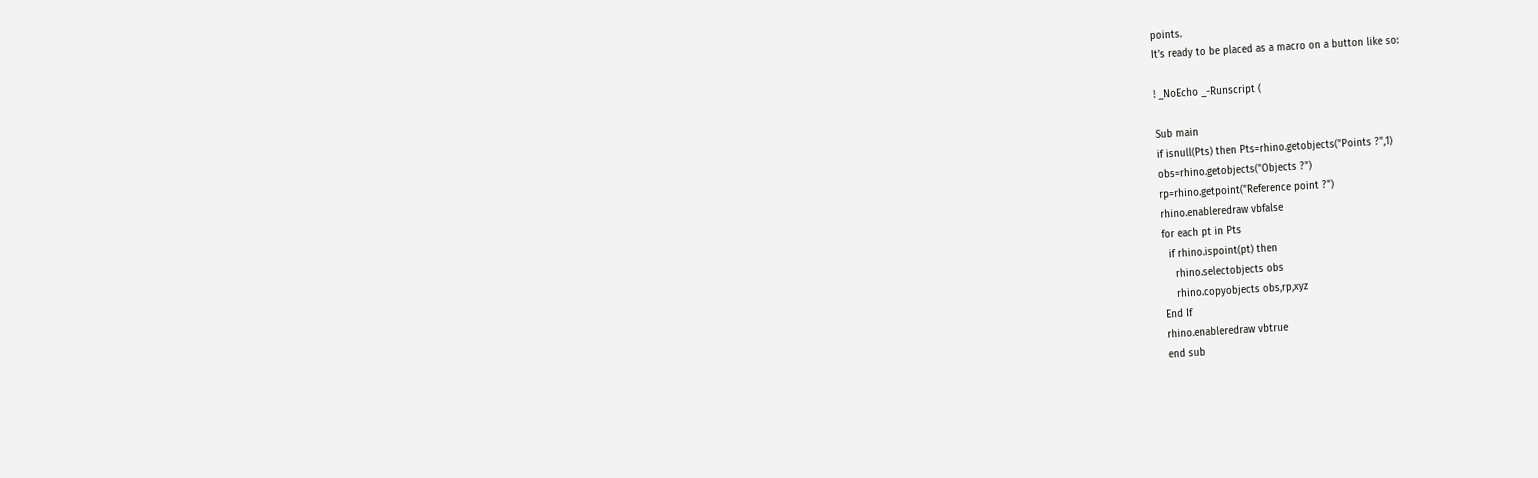points.
It’s ready to be placed as a macro on a button like so:

! _NoEcho _-Runscript (

Sub main
if isnull(Pts) then Pts=rhino.getobjects("Points ?",1)
obs=rhino.getobjects("Objects ?")
rp=rhino.getpoint("Reference point ?")
rhino.enableredraw vbfalse
for each pt in Pts
  if rhino.ispoint(pt) then
    rhino.selectobjects obs
    rhino.copyobjects obs,rp,xyz
End If
rhino.enableredraw vbtrue
end sub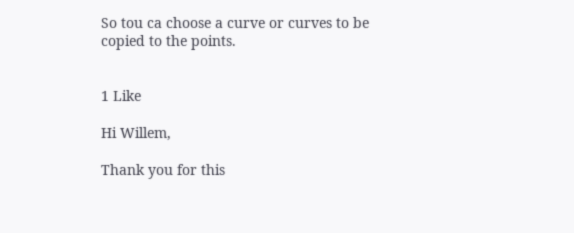So tou ca choose a curve or curves to be copied to the points.


1 Like

Hi Willem,

Thank you for this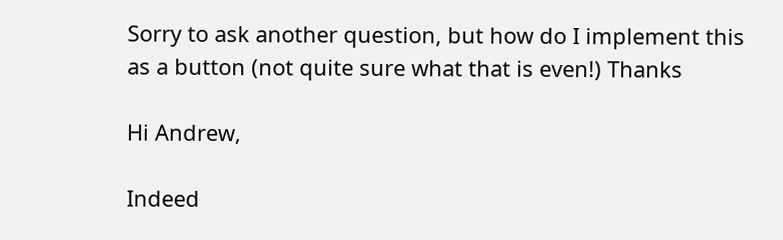Sorry to ask another question, but how do I implement this as a button (not quite sure what that is even!) Thanks

Hi Andrew,

Indeed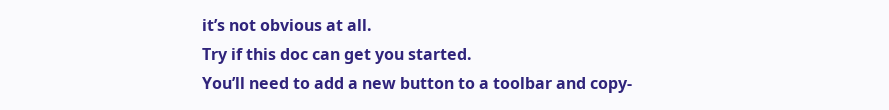it’s not obvious at all.
Try if this doc can get you started.
You’ll need to add a new button to a toolbar and copy-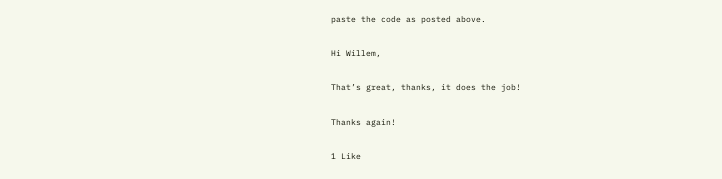paste the code as posted above.

Hi Willem,

That’s great, thanks, it does the job!

Thanks again!

1 Like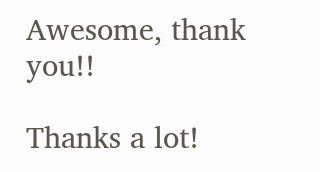Awesome, thank you!!

Thanks a lot!